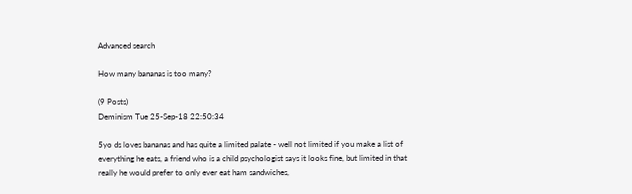Advanced search

How many bananas is too many?

(9 Posts)
Deminism Tue 25-Sep-18 22:50:34

5yo ds loves bananas and has quite a limited palate - well not limited if you make a list of everything he eats, a friend who is a child psychologist says it looks fine, but limited in that really he would prefer to only ever eat ham sandwiches,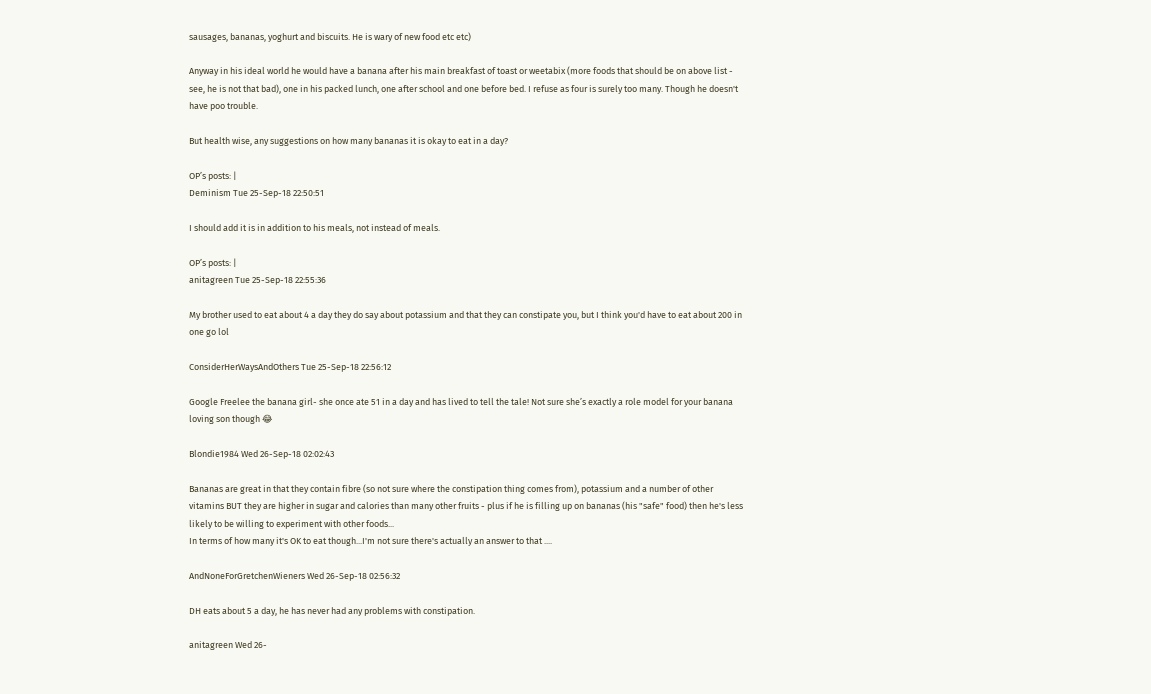sausages, bananas, yoghurt and biscuits. He is wary of new food etc etc)

Anyway in his ideal world he would have a banana after his main breakfast of toast or weetabix (more foods that should be on above list - see, he is not that bad), one in his packed lunch, one after school and one before bed. I refuse as four is surely too many. Though he doesn't have poo trouble.

But health wise, any suggestions on how many bananas it is okay to eat in a day?

OP’s posts: |
Deminism Tue 25-Sep-18 22:50:51

I should add it is in addition to his meals, not instead of meals.

OP’s posts: |
anitagreen Tue 25-Sep-18 22:55:36

My brother used to eat about 4 a day they do say about potassium and that they can constipate you, but I think you'd have to eat about 200 in one go lol

ConsiderHerWaysAndOthers Tue 25-Sep-18 22:56:12

Google Freelee the banana girl- she once ate 51 in a day and has lived to tell the tale! Not sure she’s exactly a role model for your banana loving son though 😂

Blondie1984 Wed 26-Sep-18 02:02:43

Bananas are great in that they contain fibre (so not sure where the constipation thing comes from), potassium and a number of other vitamins BUT they are higher in sugar and calories than many other fruits - plus if he is filling up on bananas (his "safe" food) then he's less likely to be willing to experiment with other foods...
In terms of how many it's OK to eat though...I'm not sure there's actually an answer to that ....

AndNoneForGretchenWieners Wed 26-Sep-18 02:56:32

DH eats about 5 a day, he has never had any problems with constipation.

anitagreen Wed 26-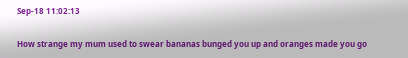Sep-18 11:02:13

How strange my mum used to swear bananas bunged you up and oranges made you go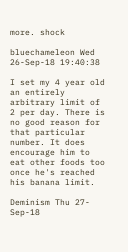more. shock

bluechameleon Wed 26-Sep-18 19:40:38

I set my 4 year old an entirely arbitrary limit of 2 per day. There is no good reason for that particular number. It does encourage him to eat other foods too once he's reached his banana limit.

Deminism Thu 27-Sep-18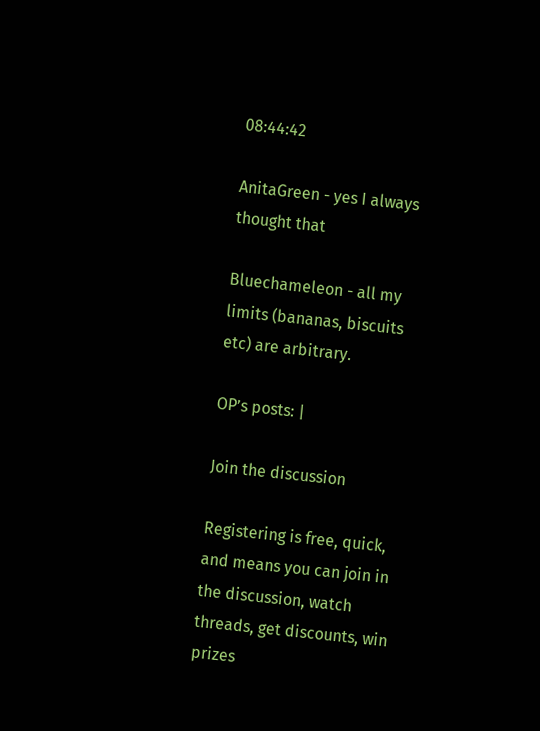08:44:42

AnitaGreen - yes I always thought that

Bluechameleon - all my limits (bananas, biscuits etc) are arbitrary.

OP’s posts: |

Join the discussion

Registering is free, quick, and means you can join in the discussion, watch threads, get discounts, win prizes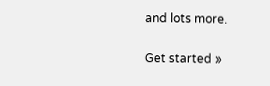and lots more.

Get started »